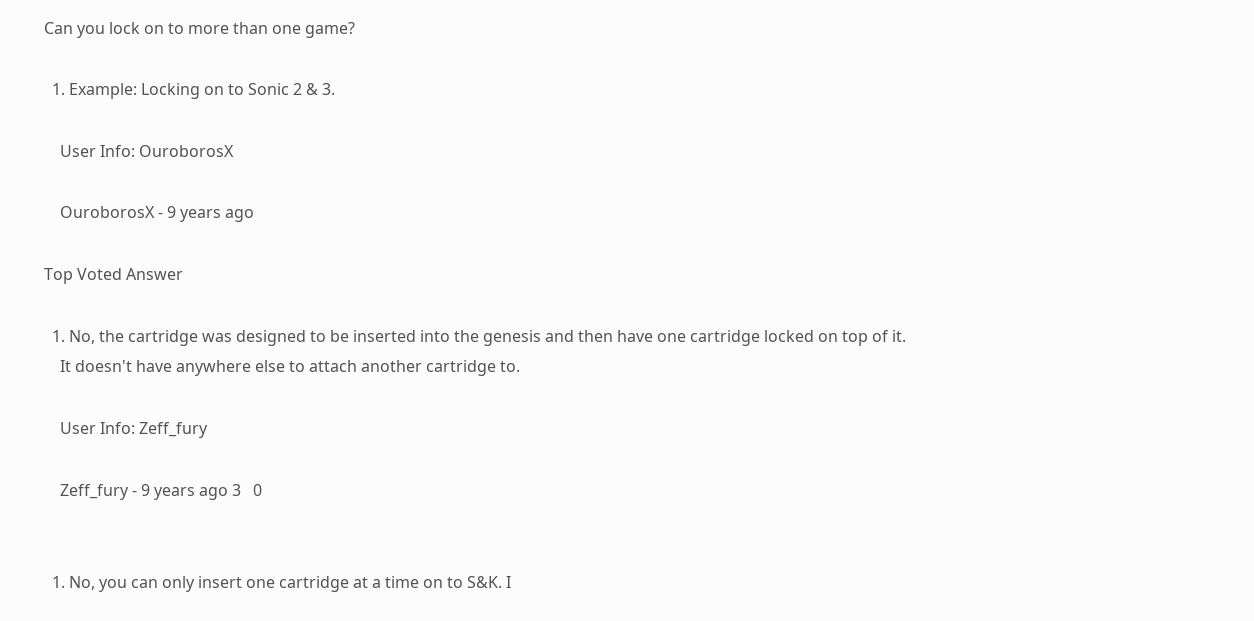Can you lock on to more than one game?

  1. Example: Locking on to Sonic 2 & 3.

    User Info: OuroborosX

    OuroborosX - 9 years ago

Top Voted Answer

  1. No, the cartridge was designed to be inserted into the genesis and then have one cartridge locked on top of it.
    It doesn't have anywhere else to attach another cartridge to.

    User Info: Zeff_fury

    Zeff_fury - 9 years ago 3   0


  1. No, you can only insert one cartridge at a time on to S&K. I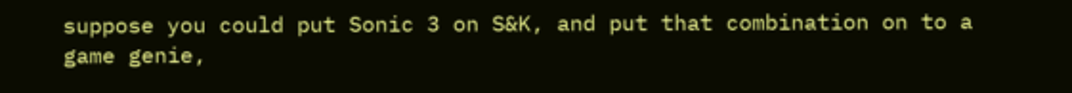suppose you could put Sonic 3 on S&K, and put that combination on to a game genie,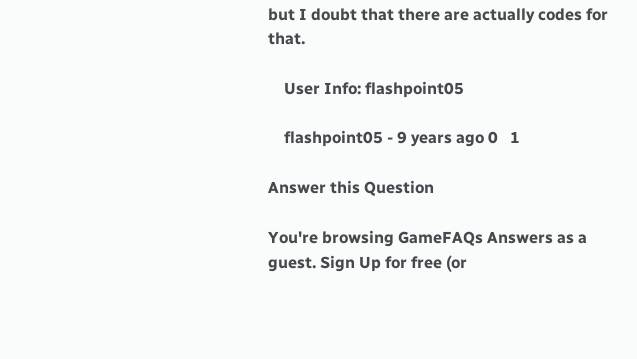but I doubt that there are actually codes for that.

    User Info: flashpoint05

    flashpoint05 - 9 years ago 0   1

Answer this Question

You're browsing GameFAQs Answers as a guest. Sign Up for free (or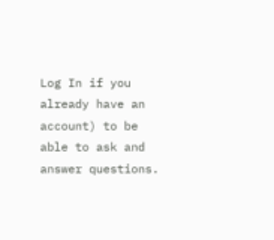Log In if you already have an account) to be able to ask and answer questions.